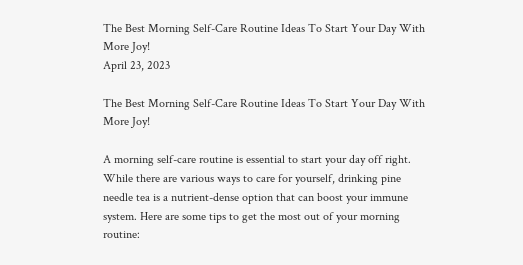The Best Morning Self-Care Routine Ideas To Start Your Day With More Joy!
April 23, 2023

The Best Morning Self-Care Routine Ideas To Start Your Day With More Joy!

A morning self-care routine is essential to start your day off right. While there are various ways to care for yourself, drinking pine needle tea is a nutrient-dense option that can boost your immune system. Here are some tips to get the most out of your morning routine: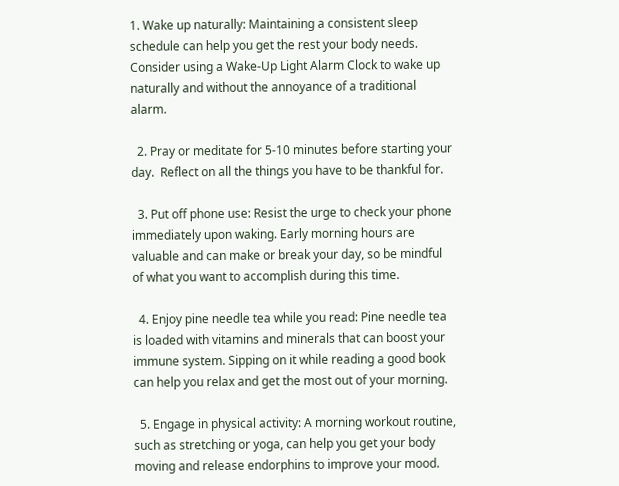1. Wake up naturally: Maintaining a consistent sleep schedule can help you get the rest your body needs. Consider using a Wake-Up Light Alarm Clock to wake up naturally and without the annoyance of a traditional alarm.

  2. Pray or meditate for 5-10 minutes before starting your day.  Reflect on all the things you have to be thankful for.

  3. Put off phone use: Resist the urge to check your phone immediately upon waking. Early morning hours are valuable and can make or break your day, so be mindful of what you want to accomplish during this time.

  4. Enjoy pine needle tea while you read: Pine needle tea is loaded with vitamins and minerals that can boost your immune system. Sipping on it while reading a good book can help you relax and get the most out of your morning.

  5. Engage in physical activity: A morning workout routine, such as stretching or yoga, can help you get your body moving and release endorphins to improve your mood.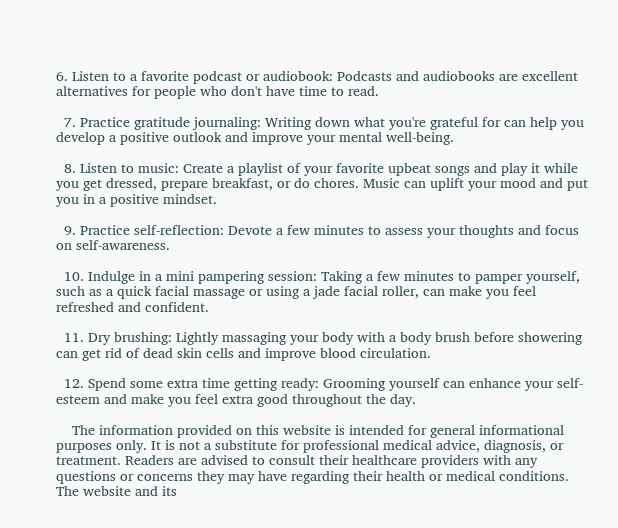6. Listen to a favorite podcast or audiobook: Podcasts and audiobooks are excellent alternatives for people who don't have time to read.

  7. Practice gratitude journaling: Writing down what you're grateful for can help you develop a positive outlook and improve your mental well-being.

  8. Listen to music: Create a playlist of your favorite upbeat songs and play it while you get dressed, prepare breakfast, or do chores. Music can uplift your mood and put you in a positive mindset.

  9. Practice self-reflection: Devote a few minutes to assess your thoughts and focus on self-awareness.

  10. Indulge in a mini pampering session: Taking a few minutes to pamper yourself, such as a quick facial massage or using a jade facial roller, can make you feel refreshed and confident.

  11. Dry brushing: Lightly massaging your body with a body brush before showering can get rid of dead skin cells and improve blood circulation.

  12. Spend some extra time getting ready: Grooming yourself can enhance your self-esteem and make you feel extra good throughout the day.

    The information provided on this website is intended for general informational purposes only. It is not a substitute for professional medical advice, diagnosis, or treatment. Readers are advised to consult their healthcare providers with any questions or concerns they may have regarding their health or medical conditions. The website and its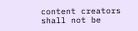content creators shall not be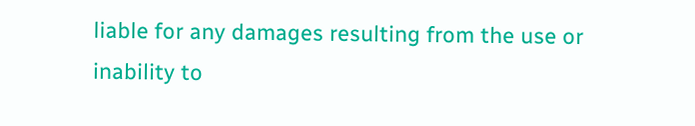liable for any damages resulting from the use or inability to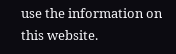use the information on this website.